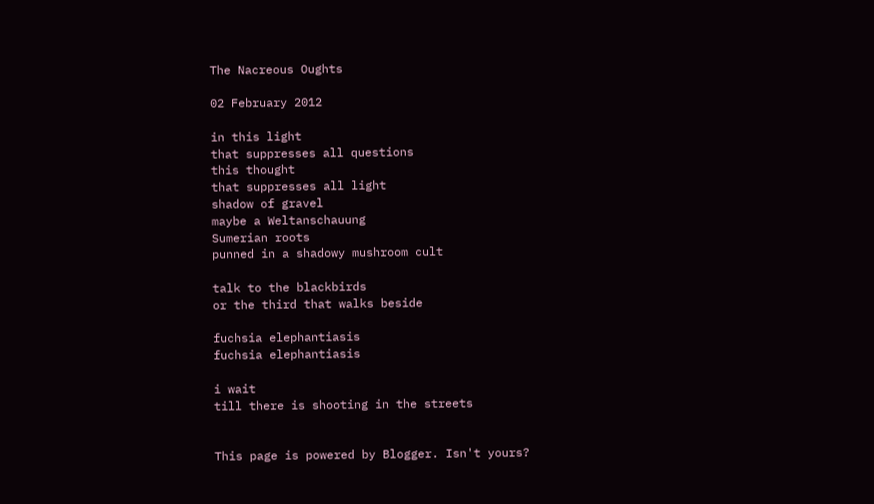The Nacreous Oughts

02 February 2012

in this light
that suppresses all questions
this thought
that suppresses all light
shadow of gravel
maybe a Weltanschauung
Sumerian roots
punned in a shadowy mushroom cult

talk to the blackbirds
or the third that walks beside

fuchsia elephantiasis
fuchsia elephantiasis

i wait
till there is shooting in the streets


This page is powered by Blogger. Isn't yours?